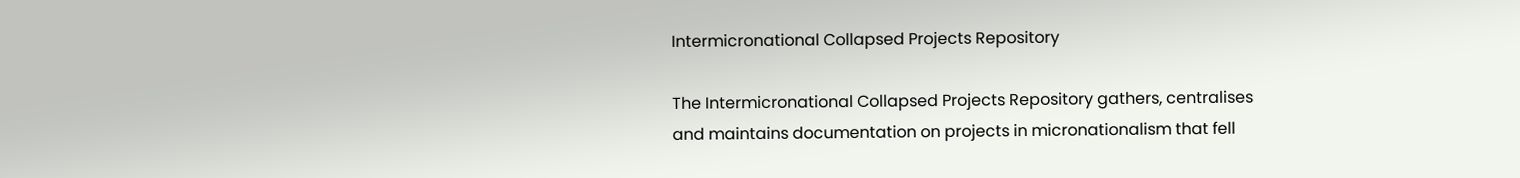Intermicronational Collapsed Projects Repository

The Intermicronational Collapsed Projects Repository gathers, centralises and maintains documentation on projects in micronationalism that fell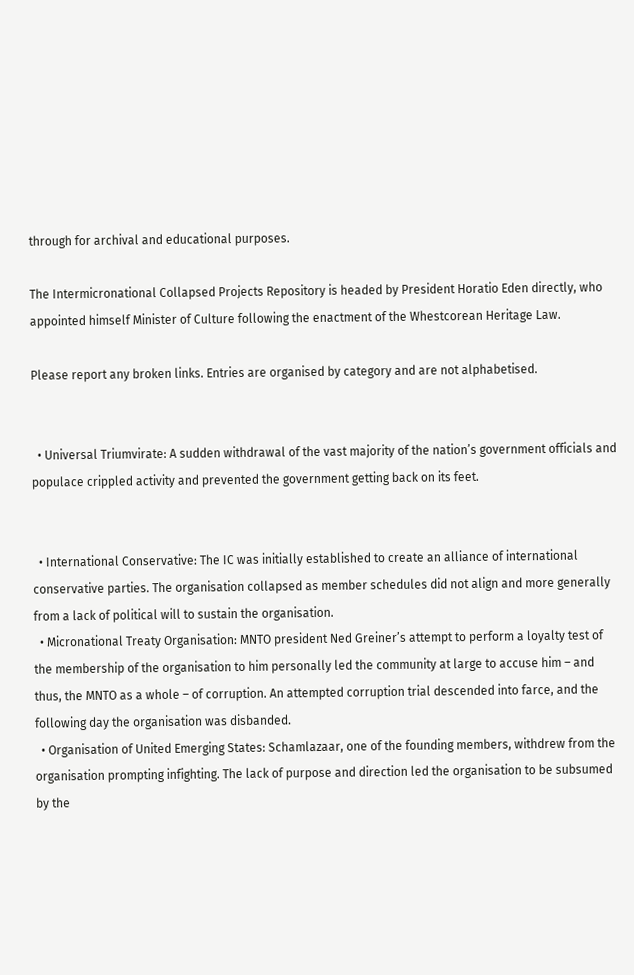through for archival and educational purposes.

The Intermicronational Collapsed Projects Repository is headed by President Horatio Eden directly, who appointed himself Minister of Culture following the enactment of the Whestcorean Heritage Law.

Please report any broken links. Entries are organised by category and are not alphabetised.


  • Universal Triumvirate: A sudden withdrawal of the vast majority of the nation’s government officials and populace crippled activity and prevented the government getting back on its feet.


  • International Conservative: The IC was initially established to create an alliance of international conservative parties. The organisation collapsed as member schedules did not align and more generally from a lack of political will to sustain the organisation.
  • Micronational Treaty Organisation: MNTO president Ned Greiner’s attempt to perform a loyalty test of the membership of the organisation to him personally led the community at large to accuse him – and thus, the MNTO as a whole – of corruption. An attempted corruption trial descended into farce, and the following day the organisation was disbanded.
  • Organisation of United Emerging States: Schamlazaar, one of the founding members, withdrew from the organisation prompting infighting. The lack of purpose and direction led the organisation to be subsumed by the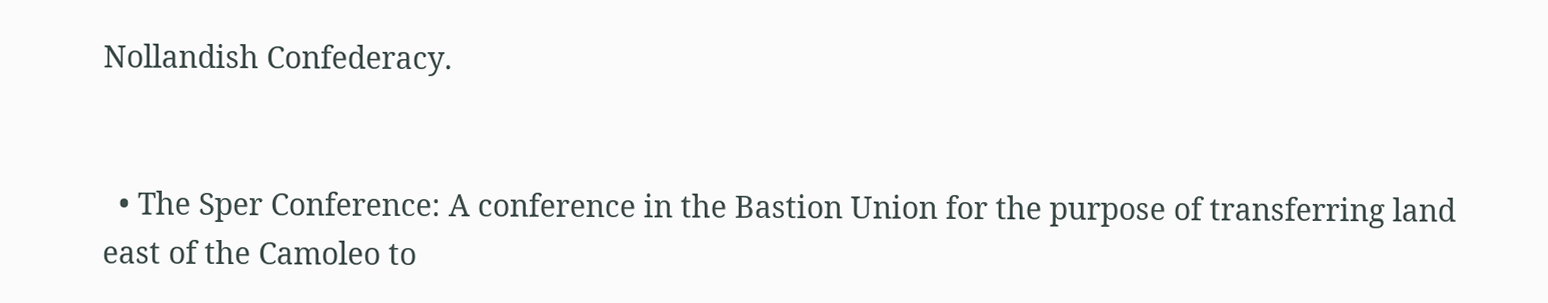Nollandish Confederacy.


  • The Sper Conference: A conference in the Bastion Union for the purpose of transferring land east of the Camoleo to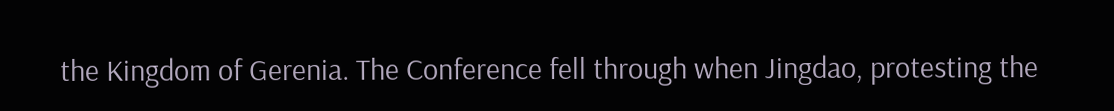the Kingdom of Gerenia. The Conference fell through when Jingdao, protesting the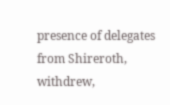presence of delegates from Shireroth, withdrew,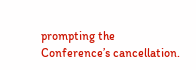prompting the Conference’s cancellation.